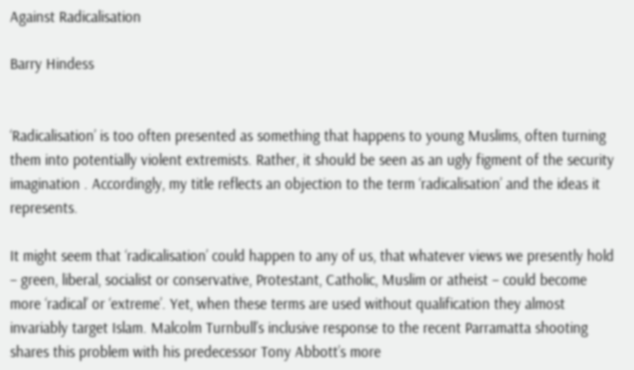Against Radicalisation

Barry Hindess


‘Radicalisation’ is too often presented as something that happens to young Muslims, often turning them into potentially violent extremists. Rather, it should be seen as an ugly figment of the security imagination . Accordingly, my title reflects an objection to the term ‘radicalisation’ and the ideas it represents.

It might seem that ‘radicalisation’ could happen to any of us, that whatever views we presently hold – green, liberal, socialist or conservative, Protestant, Catholic, Muslim or atheist – could become more ‘radical’ or ‘extreme’. Yet, when these terms are used without qualification they almost invariably target Islam. Malcolm Turnbull’s inclusive response to the recent Parramatta shooting shares this problem with his predecessor Tony Abbott’s more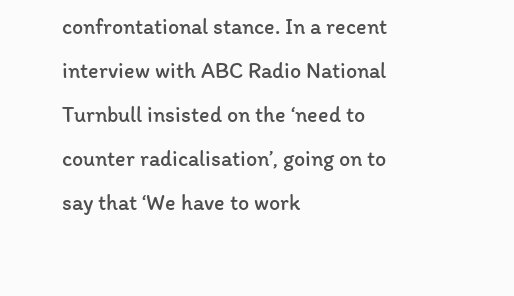confrontational stance. In a recent interview with ABC Radio National Turnbull insisted on the ‘need to counter radicalisation’, going on to say that ‘We have to work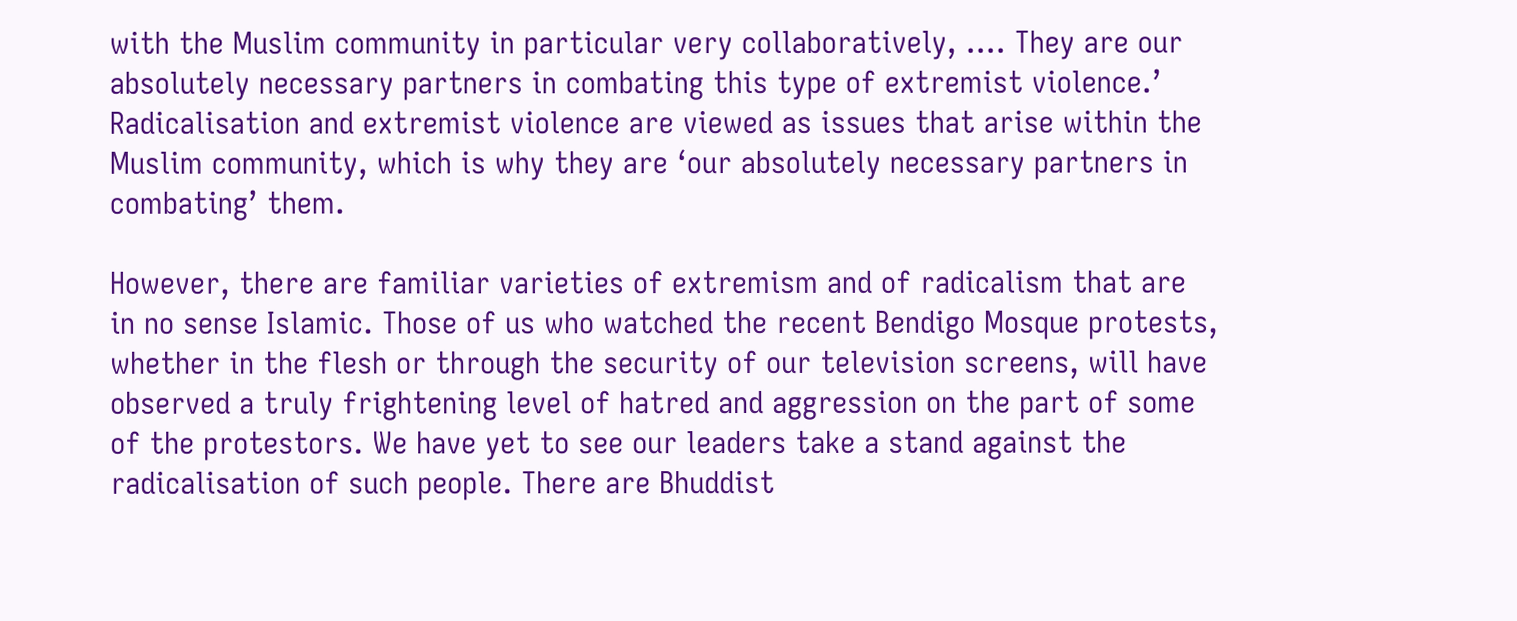with the Muslim community in particular very collaboratively, …. They are our absolutely necessary partners in combating this type of extremist violence.’ Radicalisation and extremist violence are viewed as issues that arise within the Muslim community, which is why they are ‘our absolutely necessary partners in combating’ them.

However, there are familiar varieties of extremism and of radicalism that are in no sense Islamic. Those of us who watched the recent Bendigo Mosque protests, whether in the flesh or through the security of our television screens, will have observed a truly frightening level of hatred and aggression on the part of some of the protestors. We have yet to see our leaders take a stand against the radicalisation of such people. There are Bhuddist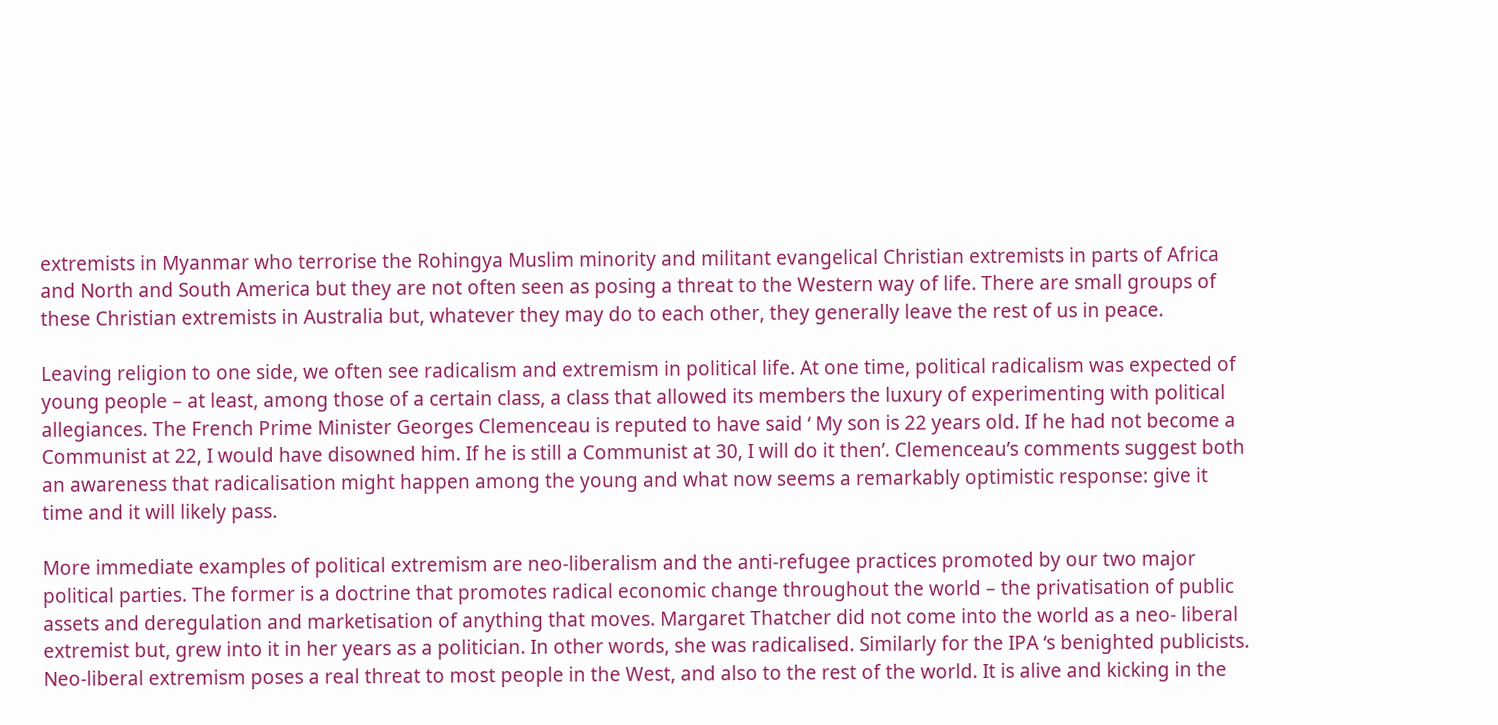extremists in Myanmar who terrorise the Rohingya Muslim minority and militant evangelical Christian extremists in parts of Africa and North and South America but they are not often seen as posing a threat to the Western way of life. There are small groups of these Christian extremists in Australia but, whatever they may do to each other, they generally leave the rest of us in peace.

Leaving religion to one side, we often see radicalism and extremism in political life. At one time, political radicalism was expected of young people – at least, among those of a certain class, a class that allowed its members the luxury of experimenting with political allegiances. The French Prime Minister Georges Clemenceau is reputed to have said ‘ My son is 22 years old. If he had not become a Communist at 22, I would have disowned him. If he is still a Communist at 30, I will do it then’. Clemenceau’s comments suggest both an awareness that radicalisation might happen among the young and what now seems a remarkably optimistic response: give it time and it will likely pass.

More immediate examples of political extremism are neo-liberalism and the anti-refugee practices promoted by our two major political parties. The former is a doctrine that promotes radical economic change throughout the world – the privatisation of public assets and deregulation and marketisation of anything that moves. Margaret Thatcher did not come into the world as a neo- liberal extremist but, grew into it in her years as a politician. In other words, she was radicalised. Similarly for the IPA ‘s benighted publicists. Neo-liberal extremism poses a real threat to most people in the West, and also to the rest of the world. It is alive and kicking in the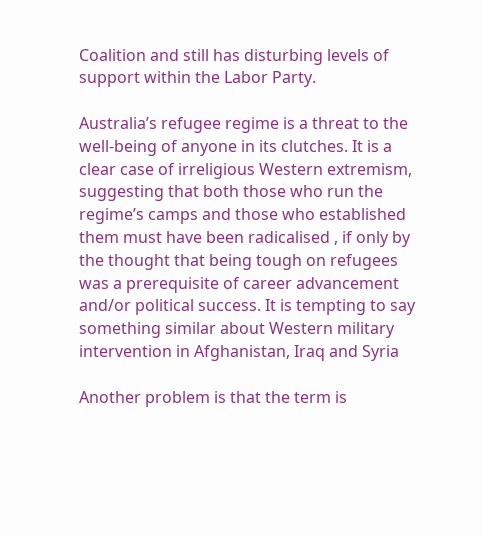Coalition and still has disturbing levels of support within the Labor Party.

Australia’s refugee regime is a threat to the well-being of anyone in its clutches. It is a clear case of irreligious Western extremism, suggesting that both those who run the regime’s camps and those who established them must have been radicalised , if only by the thought that being tough on refugees was a prerequisite of career advancement and/or political success. It is tempting to say something similar about Western military intervention in Afghanistan, Iraq and Syria

Another problem is that the term is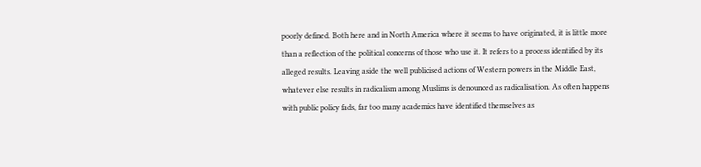poorly defined. Both here and in North America where it seems to have originated, it is little more than a reflection of the political concerns of those who use it. It refers to a process identified by its alleged results. Leaving aside the well publicised actions of Western powers in the Middle East, whatever else results in radicalism among Muslims is denounced as radicalisation. As often happens with public policy fads, far too many academics have identified themselves as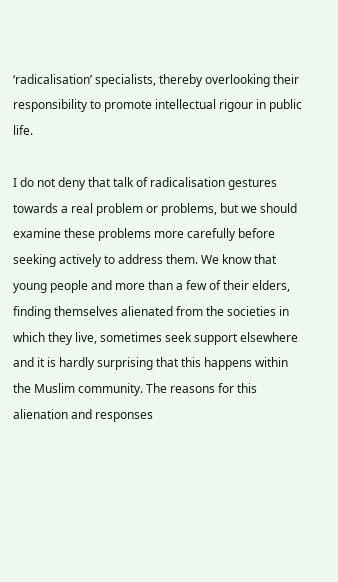‘radicalisation’ specialists, thereby overlooking their responsibility to promote intellectual rigour in public life.

I do not deny that talk of radicalisation gestures towards a real problem or problems, but we should examine these problems more carefully before seeking actively to address them. We know that young people and more than a few of their elders, finding themselves alienated from the societies in which they live, sometimes seek support elsewhere and it is hardly surprising that this happens within the Muslim community. The reasons for this alienation and responses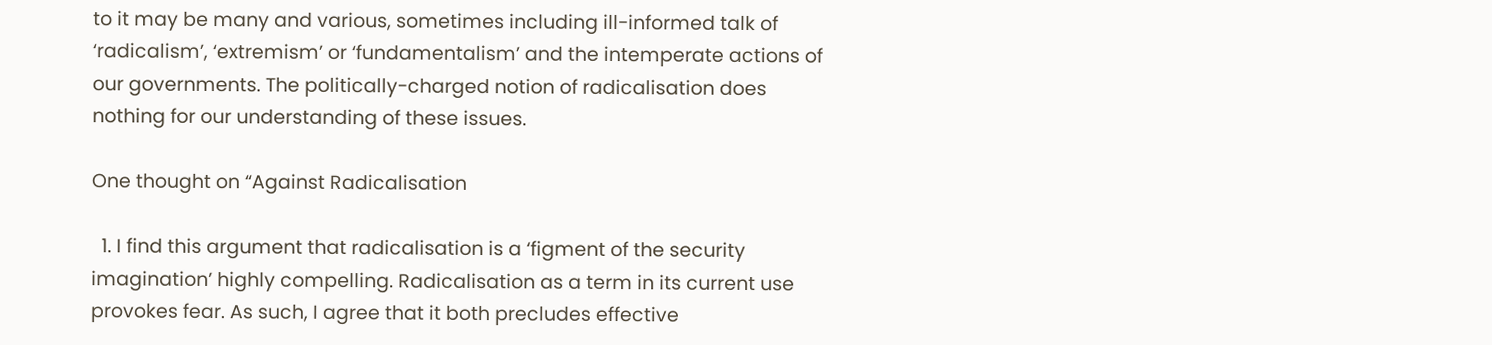to it may be many and various, sometimes including ill-informed talk of ‘radicalism’, ‘extremism’ or ‘fundamentalism’ and the intemperate actions of our governments. The politically-charged notion of radicalisation does nothing for our understanding of these issues.

One thought on “Against Radicalisation

  1. I find this argument that radicalisation is a ‘figment of the security imagination’ highly compelling. Radicalisation as a term in its current use provokes fear. As such, I agree that it both precludes effective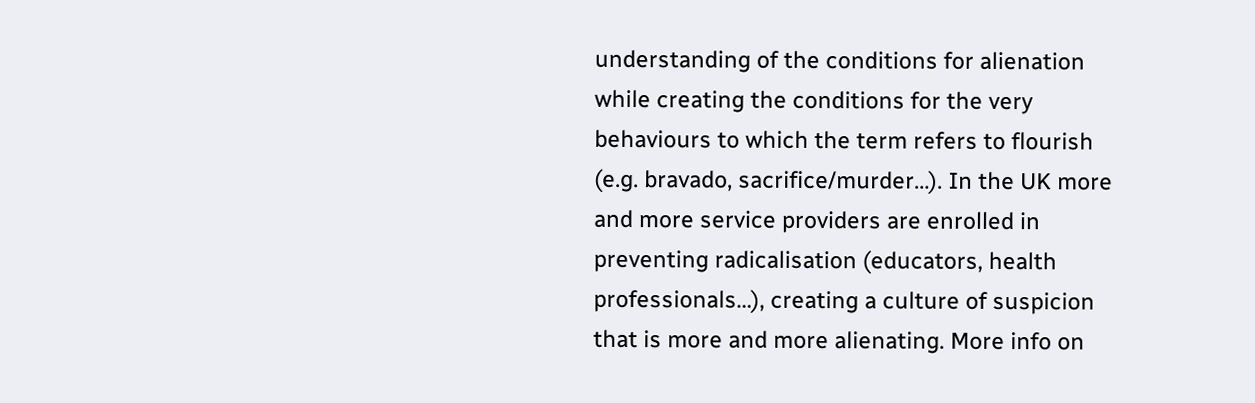understanding of the conditions for alienation while creating the conditions for the very behaviours to which the term refers to flourish (e.g. bravado, sacrifice/murder…). In the UK more and more service providers are enrolled in preventing radicalisation (educators, health professionals…), creating a culture of suspicion that is more and more alienating. More info on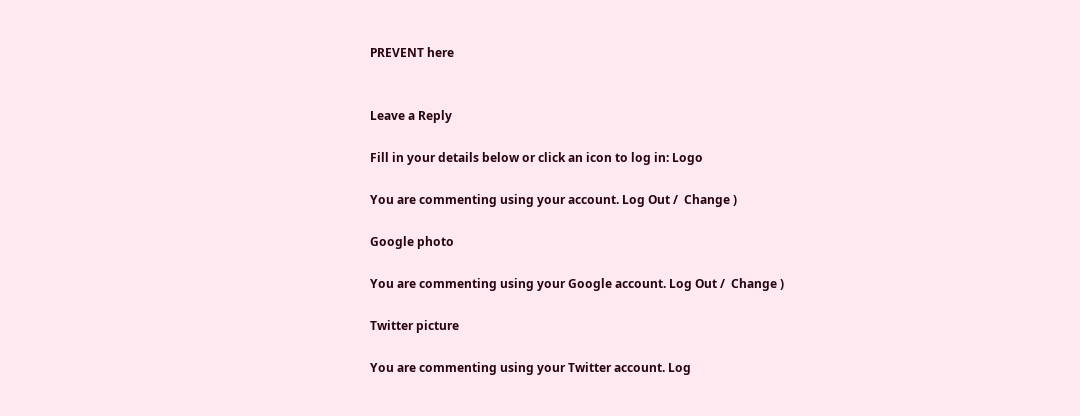PREVENT here


Leave a Reply

Fill in your details below or click an icon to log in: Logo

You are commenting using your account. Log Out /  Change )

Google photo

You are commenting using your Google account. Log Out /  Change )

Twitter picture

You are commenting using your Twitter account. Log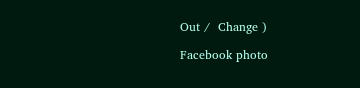Out /  Change )

Facebook photo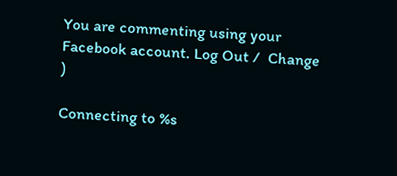You are commenting using your Facebook account. Log Out /  Change )

Connecting to %s